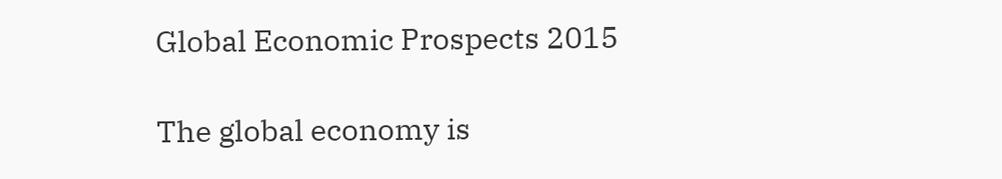Global Economic Prospects 2015

The global economy is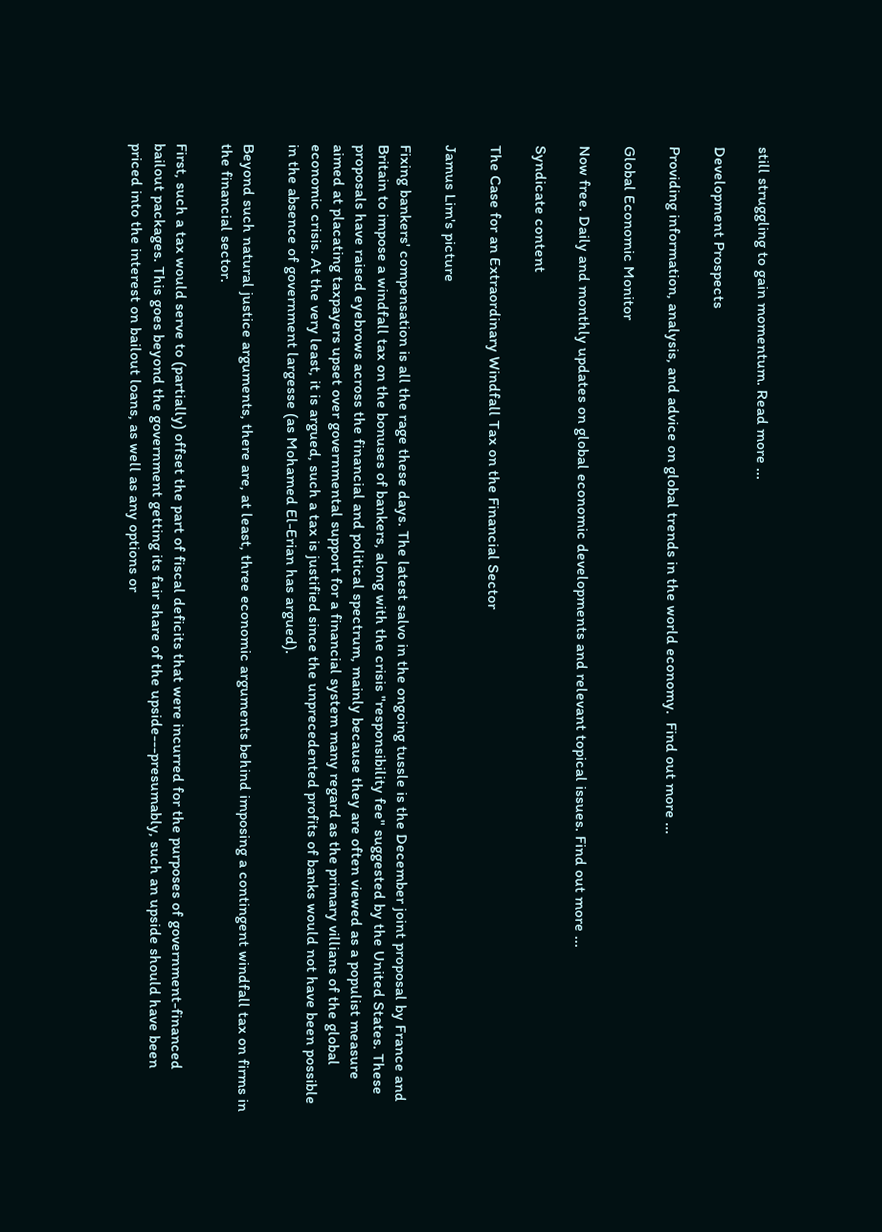still struggling to gain momentum. Read more ...

Development Prospects

Providing information, analysis, and advice on global trends in the world economy.  Find out more ...

Global Economic Monitor

Now free. Daily and monthly updates on global economic developments and relevant topical issues. Find out more ...

Syndicate content

The Case for an Extraordinary Windfall Tax on the Financial Sector

Jamus Lim's picture

Fixing bankers' compensation is all the rage these days. The latest salvo in the ongoing tussle is the December joint proposal by France and Britain to impose a windfall tax on the bonuses of bankers, along with the crisis "responsibility fee" suggested by the United States. These proposals have raised eyebrows across the financial and political spectrum, mainly because they are often viewed as a populist measure aimed at placating taxpayers upset over governmental support for a financial system many regard as the primary villians of the global economic crisis. At the very least, it is argued, such a tax is justified since the unprecedented profits of banks would not have been possible in the absence of government largesse (as Mohamed El-Erian has argued).

Beyond such natural justice arguments, there are, at least, three economic arguments behind imposing a contingent windfall tax on firms in the financial sector.

First, such a tax would serve to (partially) offset the part of fiscal deficits that were incurred for the purposes of government-financed bailout packages. This goes beyond the government getting its fair share of the upside---presumably, such an upside should have been priced into the interest on bailout loans, as well as any options or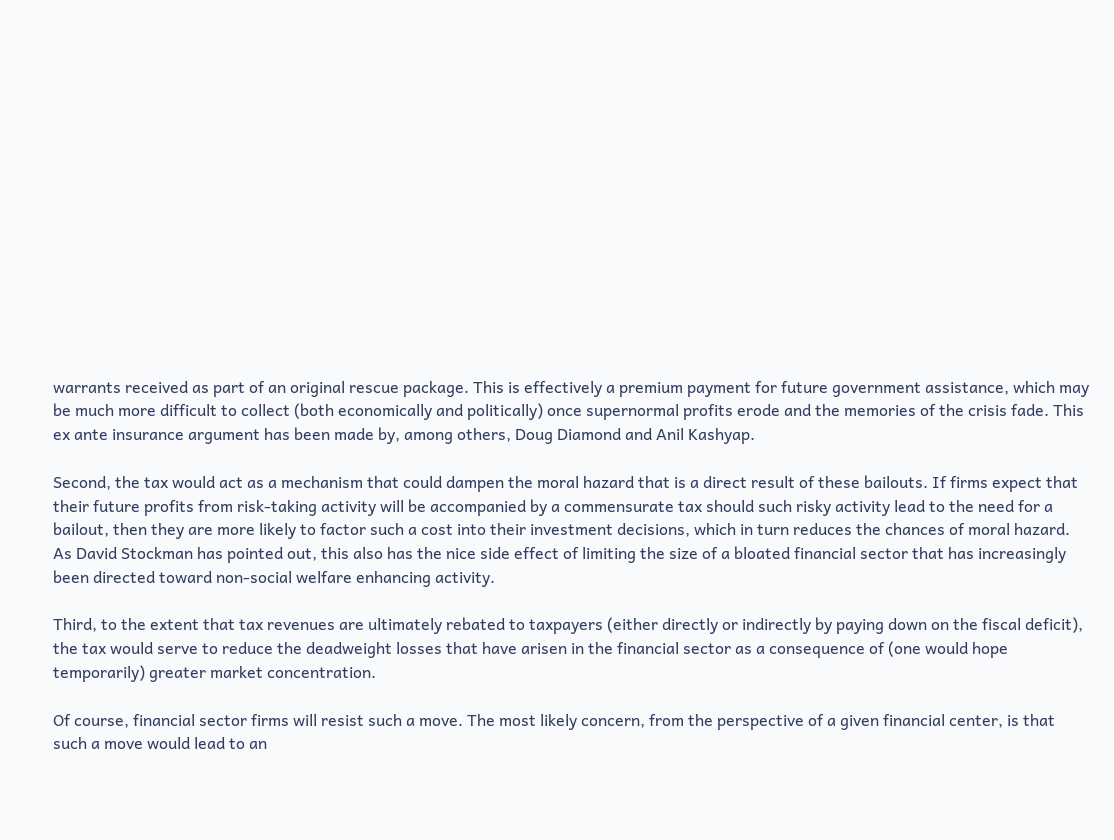warrants received as part of an original rescue package. This is effectively a premium payment for future government assistance, which may be much more difficult to collect (both economically and politically) once supernormal profits erode and the memories of the crisis fade. This ex ante insurance argument has been made by, among others, Doug Diamond and Anil Kashyap.

Second, the tax would act as a mechanism that could dampen the moral hazard that is a direct result of these bailouts. If firms expect that their future profits from risk-taking activity will be accompanied by a commensurate tax should such risky activity lead to the need for a bailout, then they are more likely to factor such a cost into their investment decisions, which in turn reduces the chances of moral hazard. As David Stockman has pointed out, this also has the nice side effect of limiting the size of a bloated financial sector that has increasingly been directed toward non-social welfare enhancing activity.

Third, to the extent that tax revenues are ultimately rebated to taxpayers (either directly or indirectly by paying down on the fiscal deficit), the tax would serve to reduce the deadweight losses that have arisen in the financial sector as a consequence of (one would hope temporarily) greater market concentration.

Of course, financial sector firms will resist such a move. The most likely concern, from the perspective of a given financial center, is that such a move would lead to an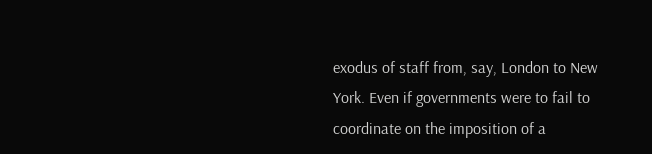exodus of staff from, say, London to New York. Even if governments were to fail to coordinate on the imposition of a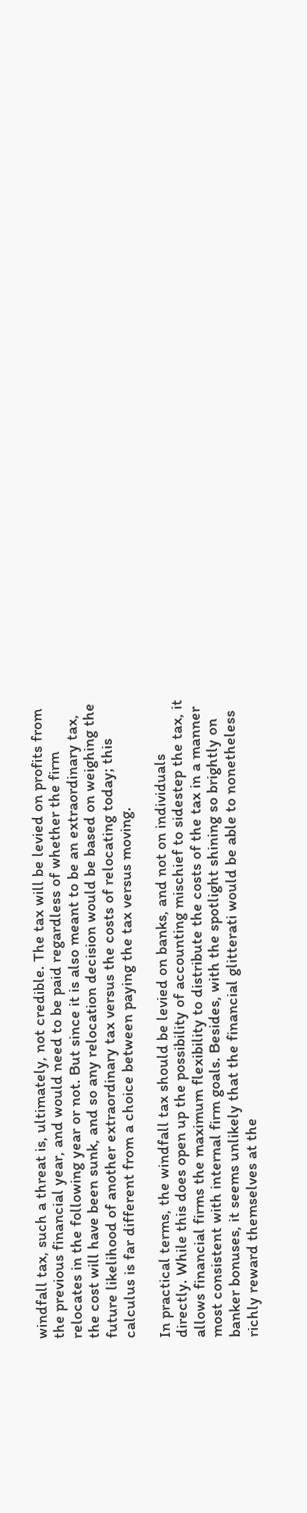windfall tax, such a threat is, ultimately, not credible. The tax will be levied on profits from the previous financial year, and would need to be paid regardless of whether the firm relocates in the following year or not. But since it is also meant to be an extraordinary tax, the cost will have been sunk, and so any relocation decision would be based on weighing the future likelihood of another extraordinary tax versus the costs of relocating today; this calculus is far different from a choice between paying the tax versus moving.

In practical terms, the windfall tax should be levied on banks, and not on individuals directly. While this does open up the possibility of accounting mischief to sidestep the tax, it allows financial firms the maximum flexibility to distribute the costs of the tax in a manner most consistent with internal firm goals. Besides, with the spotlight shining so brightly on banker bonuses, it seems unlikely that the financial glitterati would be able to nonetheless richly reward themselves at the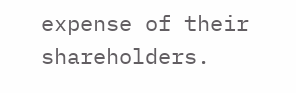expense of their shareholders.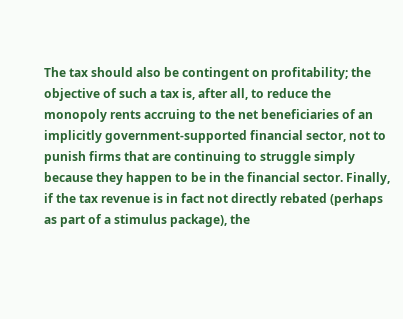The tax should also be contingent on profitability; the objective of such a tax is, after all, to reduce the monopoly rents accruing to the net beneficiaries of an implicitly government-supported financial sector, not to punish firms that are continuing to struggle simply because they happen to be in the financial sector. Finally, if the tax revenue is in fact not directly rebated (perhaps as part of a stimulus package), the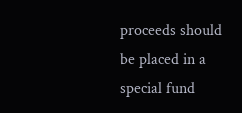proceeds should be placed in a special fund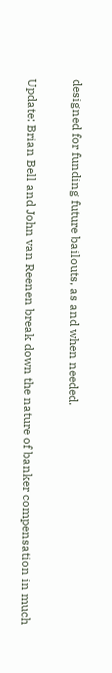designed for funding future bailouts, as and when needed.

Update: Brian Bell and John van Reenen break down the nature of banker compensation in much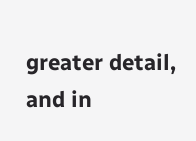greater detail, and in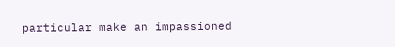particular make an impassioned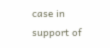case in support of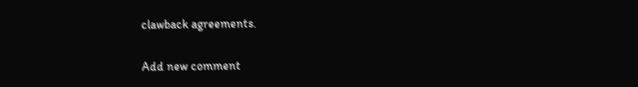clawback agreements.

Add new comment